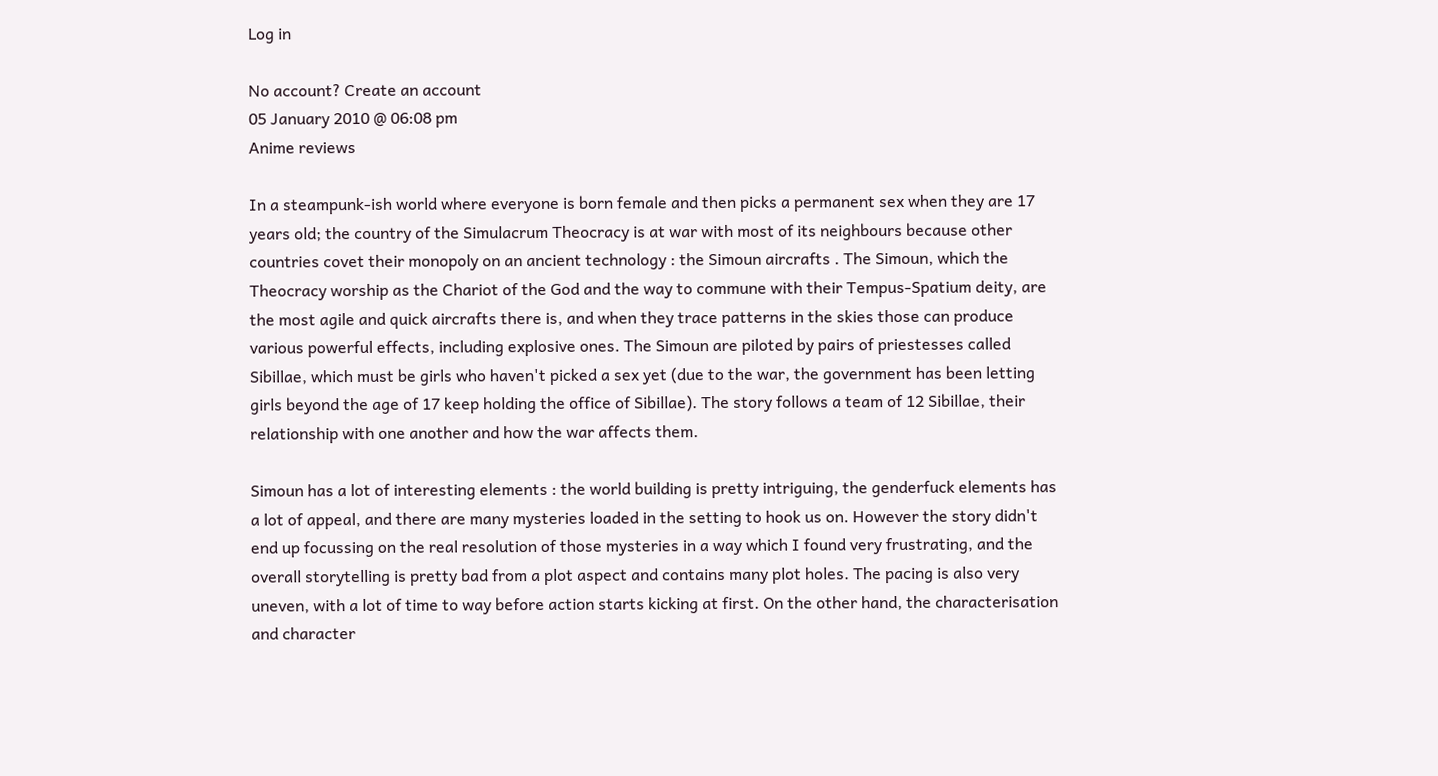Log in

No account? Create an account
05 January 2010 @ 06:08 pm
Anime reviews

In a steampunk-ish world where everyone is born female and then picks a permanent sex when they are 17 years old; the country of the Simulacrum Theocracy is at war with most of its neighbours because other countries covet their monopoly on an ancient technology : the Simoun aircrafts . The Simoun, which the Theocracy worship as the Chariot of the God and the way to commune with their Tempus-Spatium deity, are the most agile and quick aircrafts there is, and when they trace patterns in the skies those can produce various powerful effects, including explosive ones. The Simoun are piloted by pairs of priestesses called Sibillae, which must be girls who haven't picked a sex yet (due to the war, the government has been letting girls beyond the age of 17 keep holding the office of Sibillae). The story follows a team of 12 Sibillae, their relationship with one another and how the war affects them.

Simoun has a lot of interesting elements : the world building is pretty intriguing, the genderfuck elements has a lot of appeal, and there are many mysteries loaded in the setting to hook us on. However the story didn't end up focussing on the real resolution of those mysteries in a way which I found very frustrating, and the overall storytelling is pretty bad from a plot aspect and contains many plot holes. The pacing is also very uneven, with a lot of time to way before action starts kicking at first. On the other hand, the characterisation and character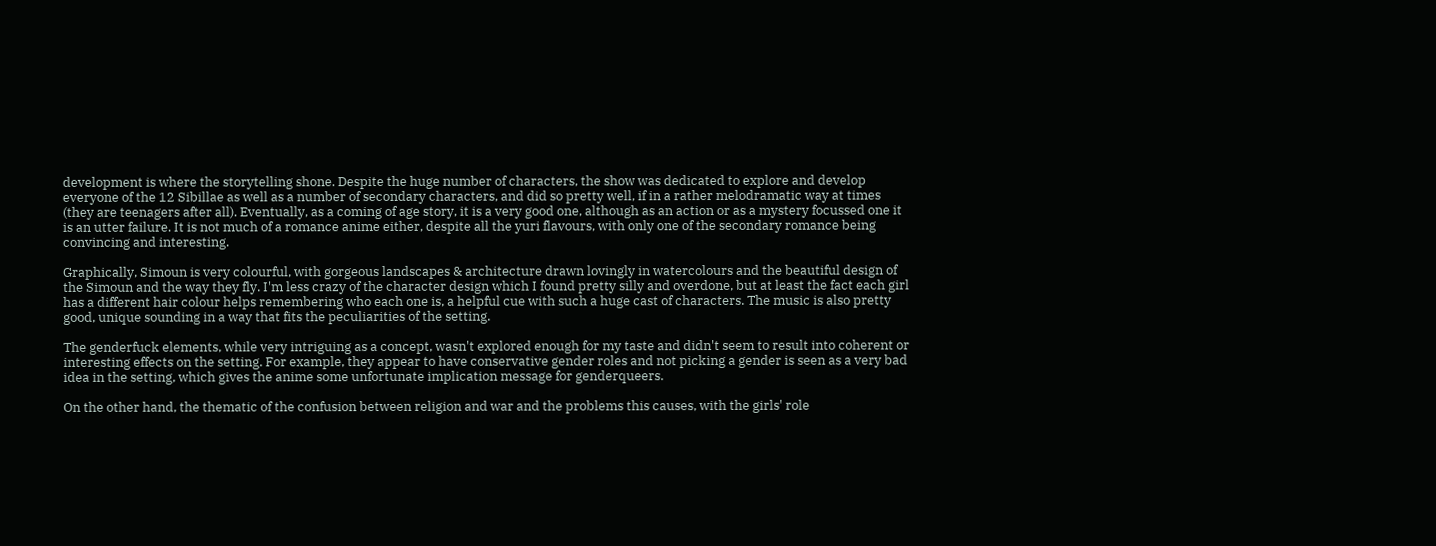development is where the storytelling shone. Despite the huge number of characters, the show was dedicated to explore and develop everyone of the 12 Sibillae as well as a number of secondary characters, and did so pretty well, if in a rather melodramatic way at times (they are teenagers after all). Eventually, as a coming of age story, it is a very good one, although as an action or as a mystery focussed one it is an utter failure. It is not much of a romance anime either, despite all the yuri flavours, with only one of the secondary romance being convincing and interesting.

Graphically, Simoun is very colourful, with gorgeous landscapes & architecture drawn lovingly in watercolours and the beautiful design of the Simoun and the way they fly. I'm less crazy of the character design which I found pretty silly and overdone, but at least the fact each girl has a different hair colour helps remembering who each one is, a helpful cue with such a huge cast of characters. The music is also pretty good, unique sounding in a way that fits the peculiarities of the setting.

The genderfuck elements, while very intriguing as a concept, wasn't explored enough for my taste and didn't seem to result into coherent or interesting effects on the setting. For example, they appear to have conservative gender roles and not picking a gender is seen as a very bad idea in the setting, which gives the anime some unfortunate implication message for genderqueers.

On the other hand, the thematic of the confusion between religion and war and the problems this causes, with the girls' role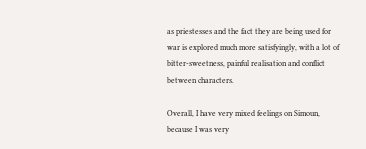as priestesses and the fact they are being used for war is explored much more satisfyingly, with a lot of bitter-sweetness, painful realisation and conflict between characters.

Overall, I have very mixed feelings on Simoun, because I was very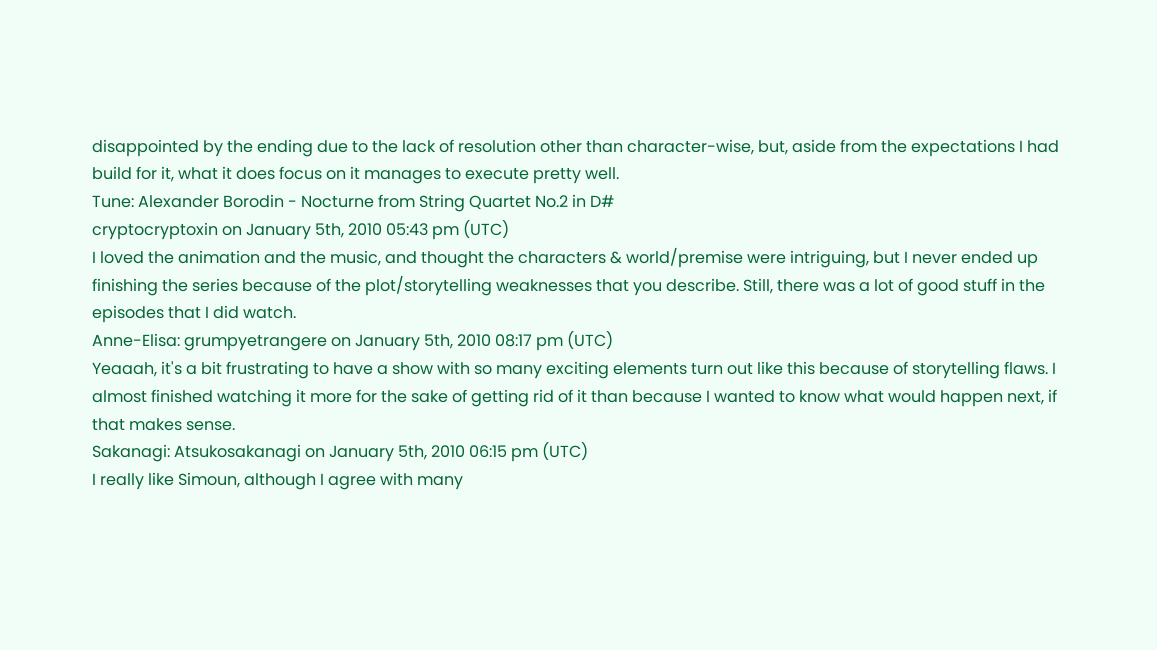disappointed by the ending due to the lack of resolution other than character-wise, but, aside from the expectations I had build for it, what it does focus on it manages to execute pretty well.
Tune: Alexander Borodin - Nocturne from String Quartet No.2 in D#
cryptocryptoxin on January 5th, 2010 05:43 pm (UTC)
I loved the animation and the music, and thought the characters & world/premise were intriguing, but I never ended up finishing the series because of the plot/storytelling weaknesses that you describe. Still, there was a lot of good stuff in the episodes that I did watch.
Anne-Elisa: grumpyetrangere on January 5th, 2010 08:17 pm (UTC)
Yeaaah, it's a bit frustrating to have a show with so many exciting elements turn out like this because of storytelling flaws. I almost finished watching it more for the sake of getting rid of it than because I wanted to know what would happen next, if that makes sense.
Sakanagi: Atsukosakanagi on January 5th, 2010 06:15 pm (UTC)
I really like Simoun, although I agree with many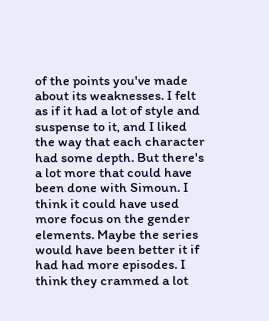of the points you've made about its weaknesses. I felt as if it had a lot of style and suspense to it, and I liked the way that each character had some depth. But there's a lot more that could have been done with Simoun. I think it could have used more focus on the gender elements. Maybe the series would have been better it if had had more episodes. I think they crammed a lot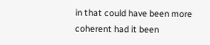in that could have been more coherent had it been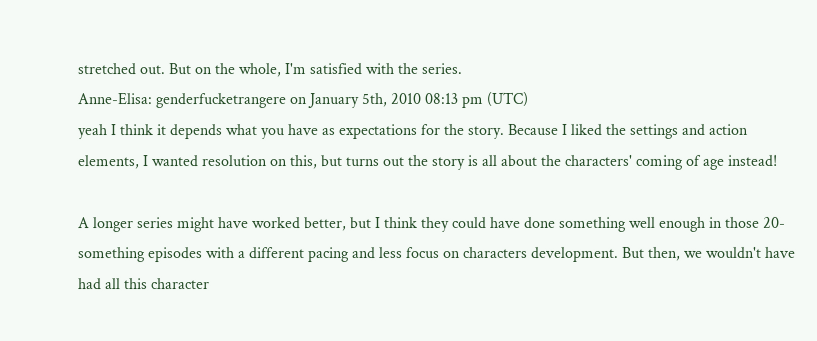stretched out. But on the whole, I'm satisfied with the series.
Anne-Elisa: genderfucketrangere on January 5th, 2010 08:13 pm (UTC)
yeah I think it depends what you have as expectations for the story. Because I liked the settings and action elements, I wanted resolution on this, but turns out the story is all about the characters' coming of age instead!

A longer series might have worked better, but I think they could have done something well enough in those 20-something episodes with a different pacing and less focus on characters development. But then, we wouldn't have had all this character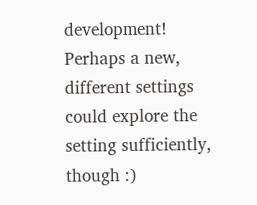development!
Perhaps a new, different settings could explore the setting sufficiently, though :)